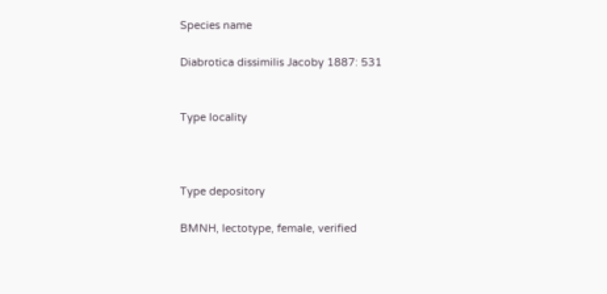Species name

Diabrotica dissimilis Jacoby 1887: 531


Type locality



Type depository

BMNH, lectotype, female, verified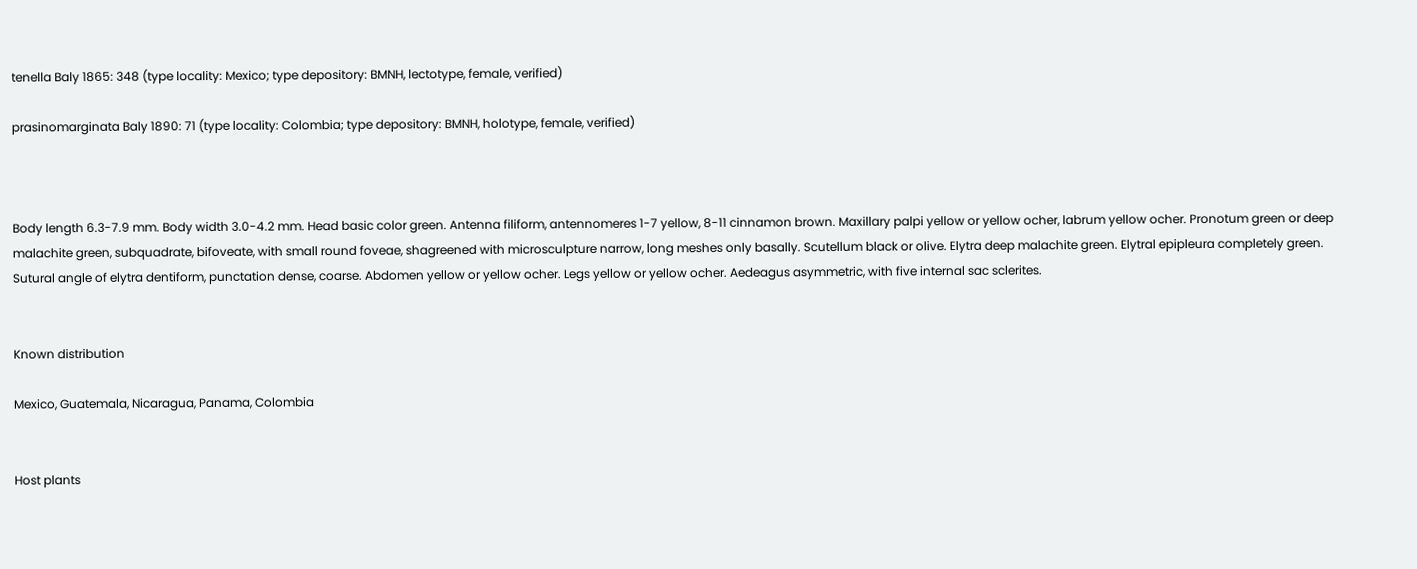tenella Baly 1865: 348 (type locality: Mexico; type depository: BMNH, lectotype, female, verified)

prasinomarginata Baly 1890: 71 (type locality: Colombia; type depository: BMNH, holotype, female, verified)



Body length 6.3-7.9 mm. Body width 3.0-4.2 mm. Head basic color green. Antenna filiform, antennomeres 1-7 yellow, 8-11 cinnamon brown. Maxillary palpi yellow or yellow ocher, labrum yellow ocher. Pronotum green or deep malachite green, subquadrate, bifoveate, with small round foveae, shagreened with microsculpture narrow, long meshes only basally. Scutellum black or olive. Elytra deep malachite green. Elytral epipleura completely green. Sutural angle of elytra dentiform, punctation dense, coarse. Abdomen yellow or yellow ocher. Legs yellow or yellow ocher. Aedeagus asymmetric, with five internal sac sclerites.


Known distribution

Mexico, Guatemala, Nicaragua, Panama, Colombia


Host plants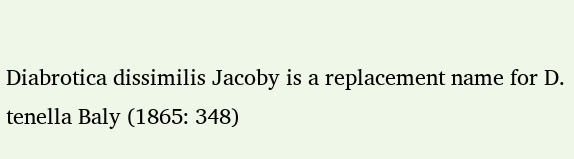Diabrotica dissimilis Jacoby is a replacement name for D. tenella Baly (1865: 348)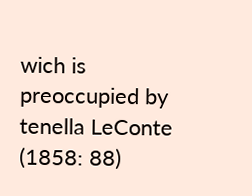wich is preoccupied by tenella LeConte (1858: 88)